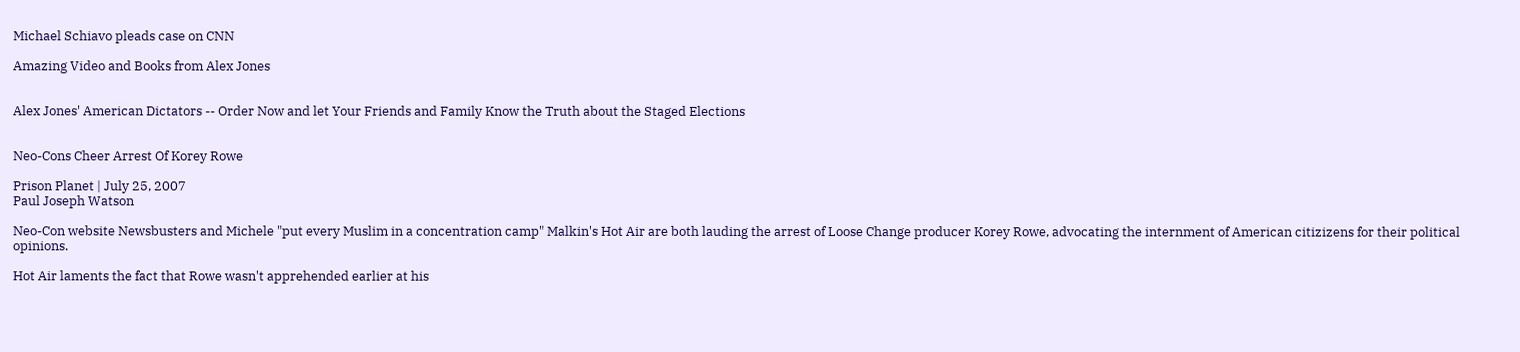Michael Schiavo pleads case on CNN

Amazing Video and Books from Alex Jones


Alex Jones' American Dictators -- Order Now and let Your Friends and Family Know the Truth about the Staged Elections


Neo-Cons Cheer Arrest Of Korey Rowe

Prison Planet | July 25, 2007
Paul Joseph Watson

Neo-Con website Newsbusters and Michele "put every Muslim in a concentration camp" Malkin's Hot Air are both lauding the arrest of Loose Change producer Korey Rowe, advocating the internment of American citizizens for their political opinions.

Hot Air laments the fact that Rowe wasn't apprehended earlier at his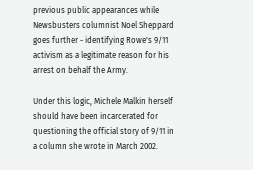previous public appearances while Newsbusters columnist Noel Sheppard goes further - identifying Rowe's 9/11 activism as a legitimate reason for his arrest on behalf the Army.

Under this logic, Michele Malkin herself should have been incarcerated for questioning the official story of 9/11 in a column she wrote in March 2002.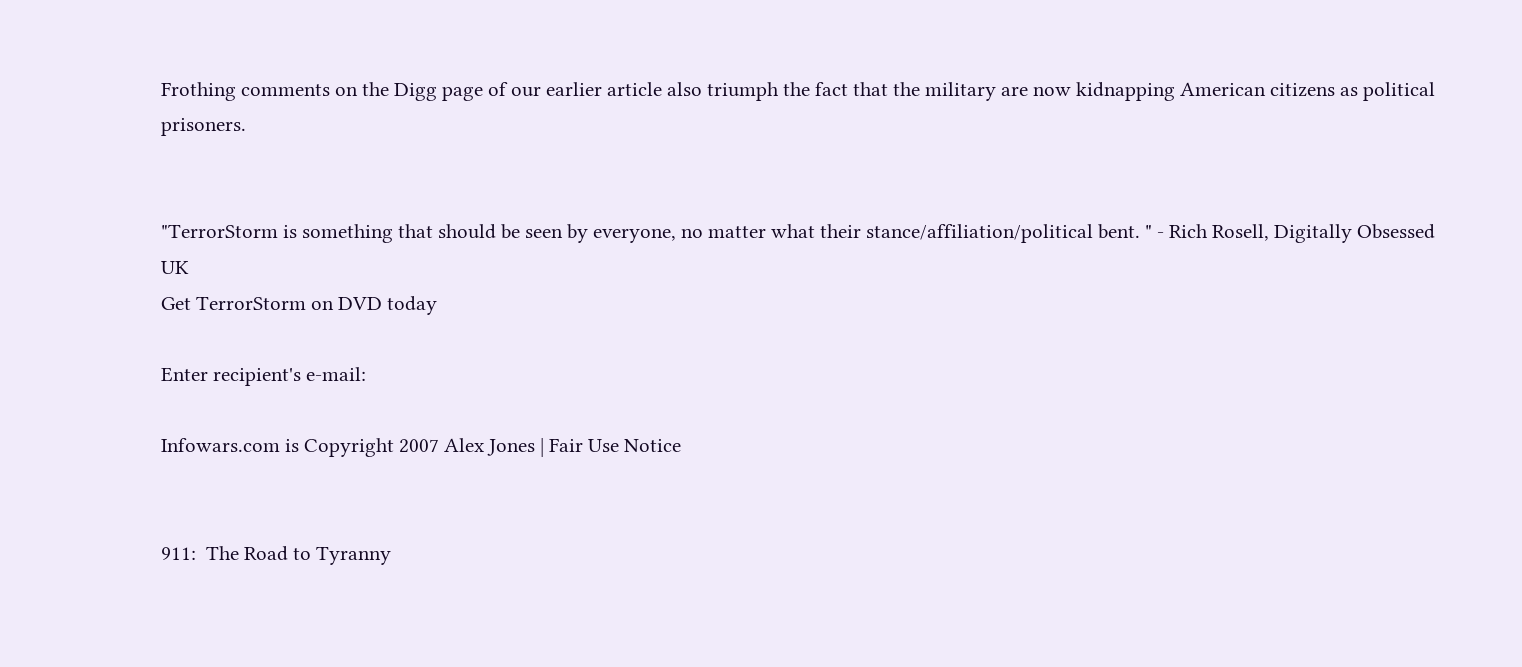Frothing comments on the Digg page of our earlier article also triumph the fact that the military are now kidnapping American citizens as political prisoners.


"TerrorStorm is something that should be seen by everyone, no matter what their stance/affiliation/political bent. " - Rich Rosell, Digitally Obsessed UK
Get TerrorStorm on DVD today

Enter recipient's e-mail:

Infowars.com is Copyright 2007 Alex Jones | Fair Use Notice


911:  The Road to Tyranny